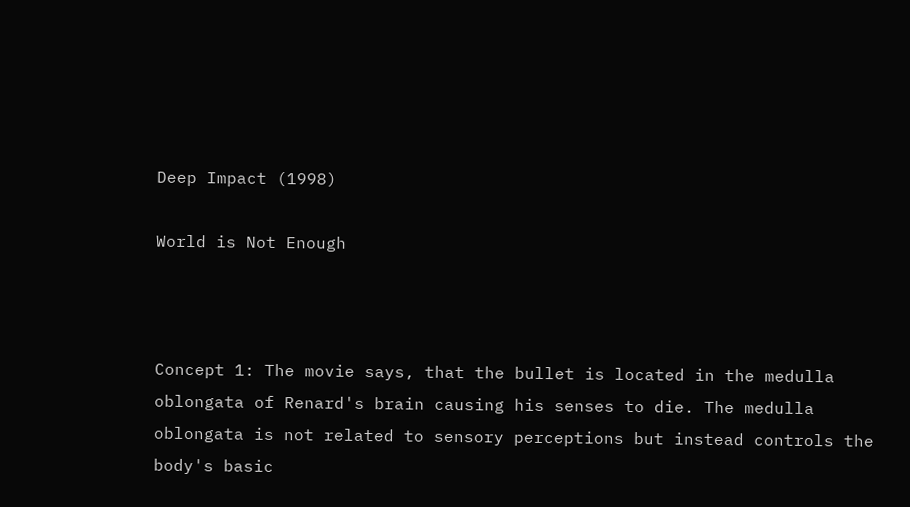Deep Impact (1998)

World is Not Enough



Concept 1: The movie says, that the bullet is located in the medulla oblongata of Renard's brain causing his senses to die. The medulla oblongata is not related to sensory perceptions but instead controls the body's basic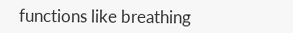functions like breathing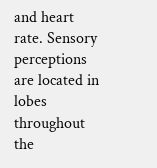and heart rate. Sensory perceptions are located in lobes throughout the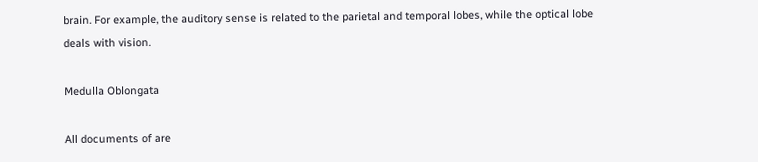brain. For example, the auditory sense is related to the parietal and temporal lobes, while the optical lobe deals with vision.

Medulla Oblongata

All documents of are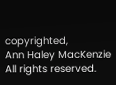copyrighted,
Ann Haley MacKenzie
All rights reserved.